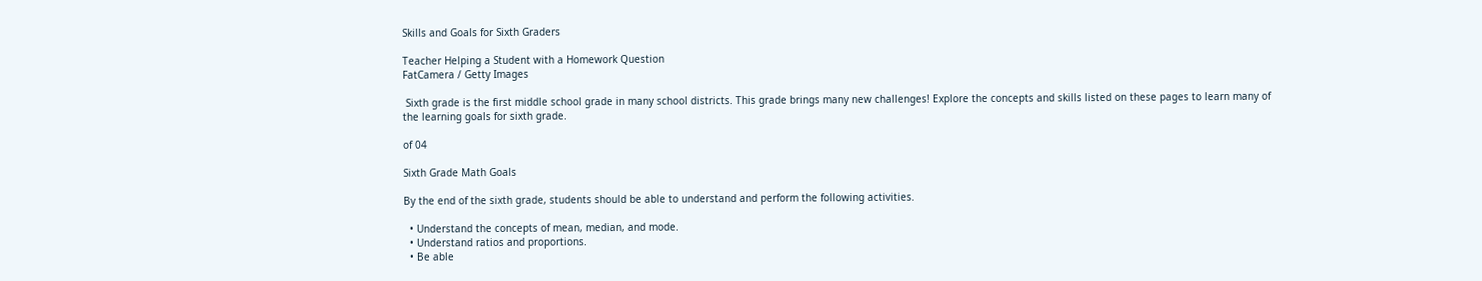Skills and Goals for Sixth Graders

Teacher Helping a Student with a Homework Question
FatCamera / Getty Images

 Sixth grade is the first middle school grade in many school districts. This grade brings many new challenges! Explore the concepts and skills listed on these pages to learn many of the learning goals for sixth grade.

of 04

Sixth Grade Math Goals

By the end of the sixth grade, students should be able to understand and perform the following activities.

  • Understand the concepts of mean, median, and mode.
  • Understand ratios and proportions.
  • Be able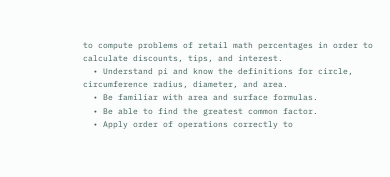to compute problems of retail math percentages in order to calculate discounts, tips, and interest.
  • Understand pi and know the definitions for circle, circumference radius, diameter, and area.
  • Be familiar with area and surface formulas.
  • Be able to find the greatest common factor.
  • Apply order of operations correctly to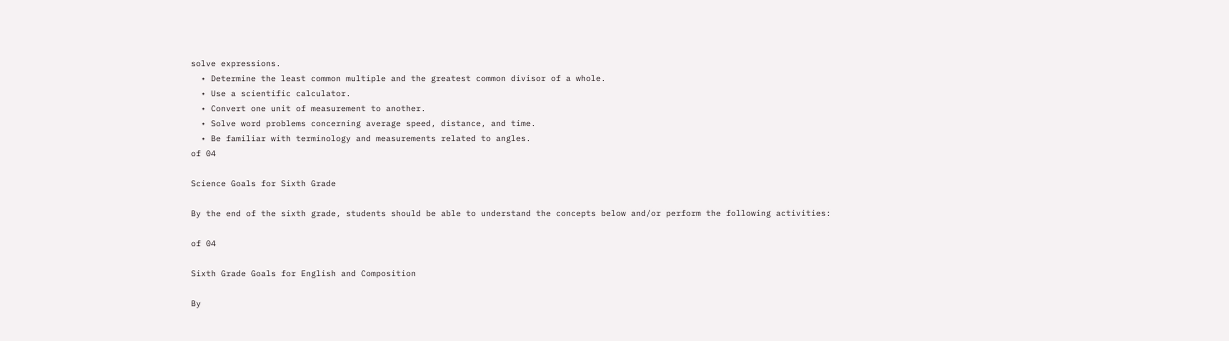solve expressions.
  • Determine the least common multiple and the greatest common divisor of a whole.
  • Use a scientific calculator.
  • Convert one unit of measurement to another.
  • Solve word problems concerning average speed, distance, and time.
  • Be familiar with terminology and measurements related to angles.
of 04

Science Goals for Sixth Grade

By the end of the sixth grade, students should be able to understand the concepts below and/or perform the following activities:

of 04

Sixth Grade Goals for English and Composition

By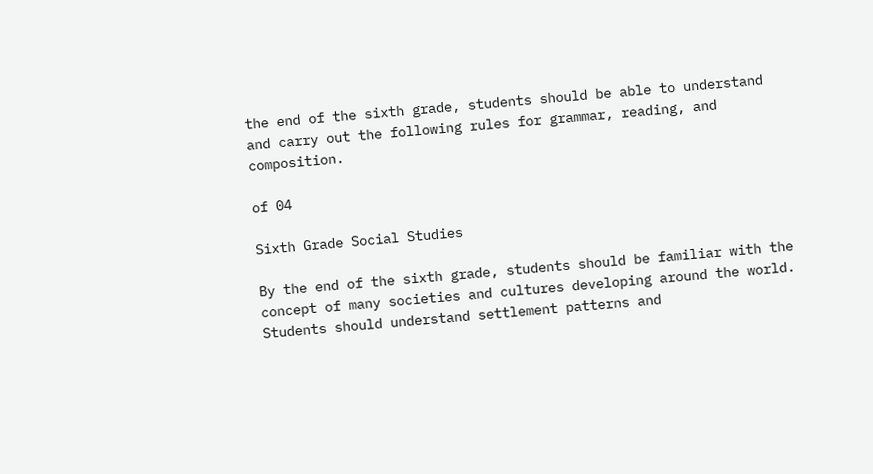the end of the sixth grade, students should be able to understand and carry out the following rules for grammar, reading, and composition.

of 04

Sixth Grade Social Studies

By the end of the sixth grade, students should be familiar with the concept of many societies and cultures developing around the world. Students should understand settlement patterns and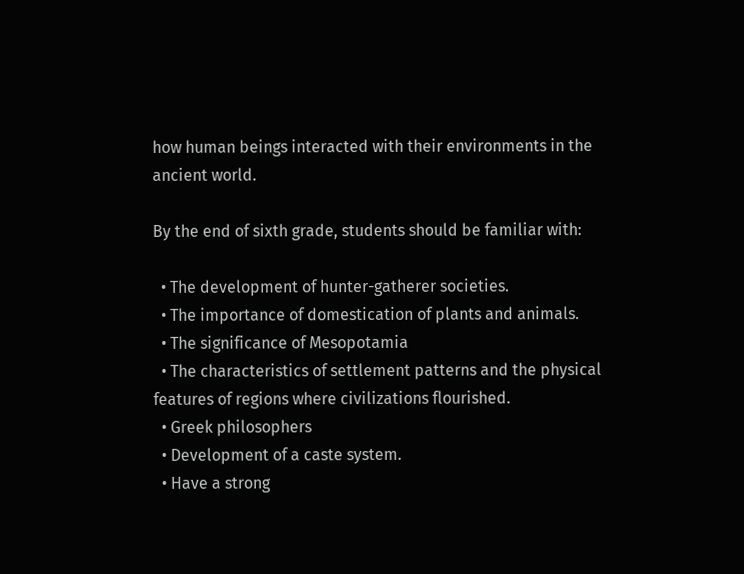how human beings interacted with their environments in the ancient world.

By the end of sixth grade, students should be familiar with:

  • The development of hunter-gatherer societies.
  • The importance of domestication of plants and animals.
  • The significance of Mesopotamia
  • The characteristics of settlement patterns and the physical features of regions where civilizations flourished.
  • Greek philosophers
  • Development of a caste system.
  • Have a strong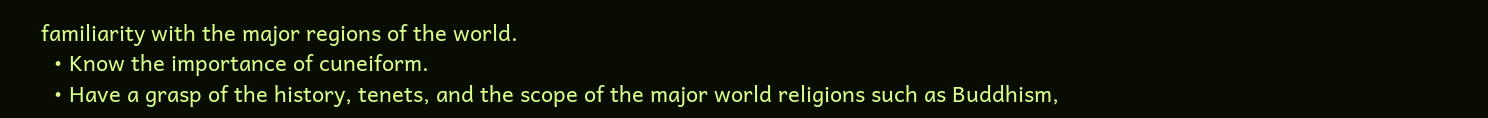familiarity with the major regions of the world.
  • Know the importance of cuneiform.
  • Have a grasp of the history, tenets, and the scope of the major world religions such as Buddhism,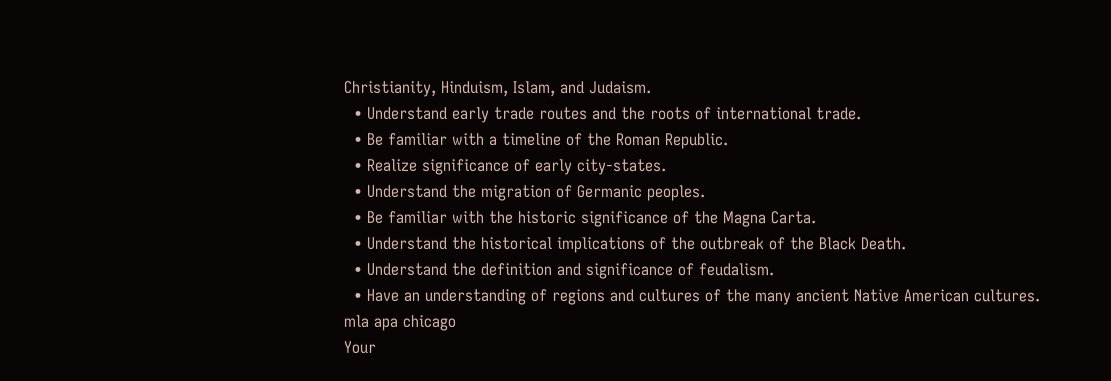Christianity, Hinduism, Islam, and Judaism.
  • Understand early trade routes and the roots of international trade.
  • Be familiar with a timeline of the Roman Republic.
  • Realize significance of early city-states.
  • Understand the migration of Germanic peoples.
  • Be familiar with the historic significance of the Magna Carta.
  • Understand the historical implications of the outbreak of the Black Death.
  • Understand the definition and significance of feudalism.
  • Have an understanding of regions and cultures of the many ancient Native American cultures.
mla apa chicago
Your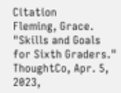Citation
Fleming, Grace. "Skills and Goals for Sixth Graders." ThoughtCo, Apr. 5, 2023,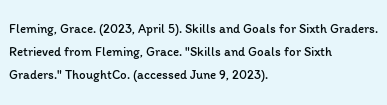Fleming, Grace. (2023, April 5). Skills and Goals for Sixth Graders. Retrieved from Fleming, Grace. "Skills and Goals for Sixth Graders." ThoughtCo. (accessed June 9, 2023).